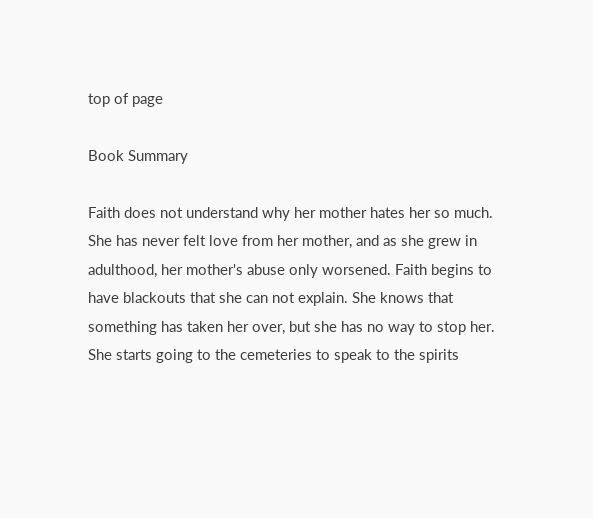top of page

Book Summary

Faith does not understand why her mother hates her so much. She has never felt love from her mother, and as she grew in adulthood, her mother's abuse only worsened. Faith begins to have blackouts that she can not explain. She knows that something has taken her over, but she has no way to stop her. She starts going to the cemeteries to speak to the spirits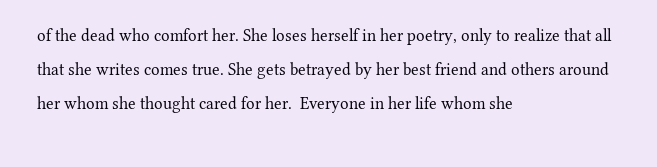of the dead who comfort her. She loses herself in her poetry, only to realize that all that she writes comes true. She gets betrayed by her best friend and others around her whom she thought cared for her.  Everyone in her life whom she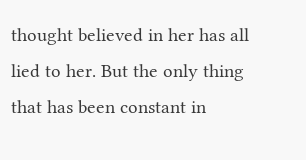thought believed in her has all lied to her. But the only thing that has been constant in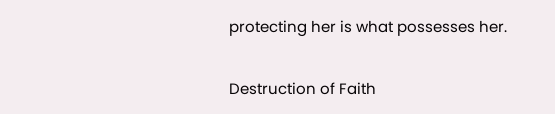protecting her is what possesses her.

Destruction of Faith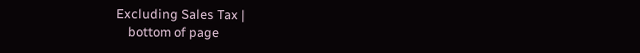Excluding Sales Tax |
    bottom of page